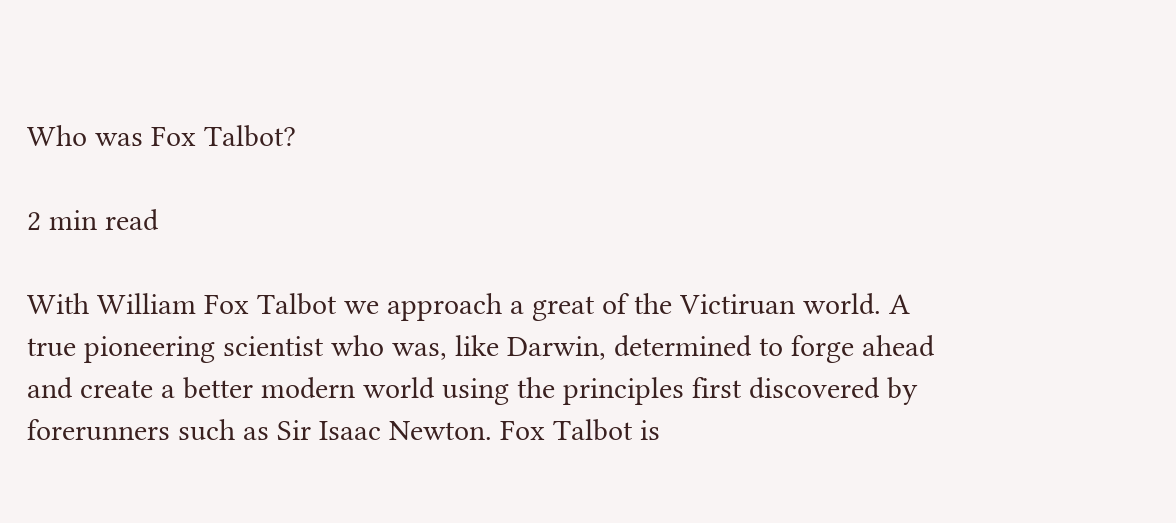Who was Fox Talbot?

2 min read

With William Fox Talbot we approach a great of the Victiruan world. A true pioneering scientist who was, like Darwin, determined to forge ahead and create a better modern world using the principles first discovered by forerunners such as Sir Isaac Newton. Fox Talbot is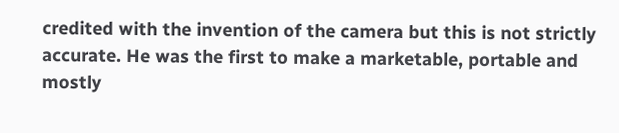credited with the invention of the camera but this is not strictly accurate. He was the first to make a marketable, portable and mostly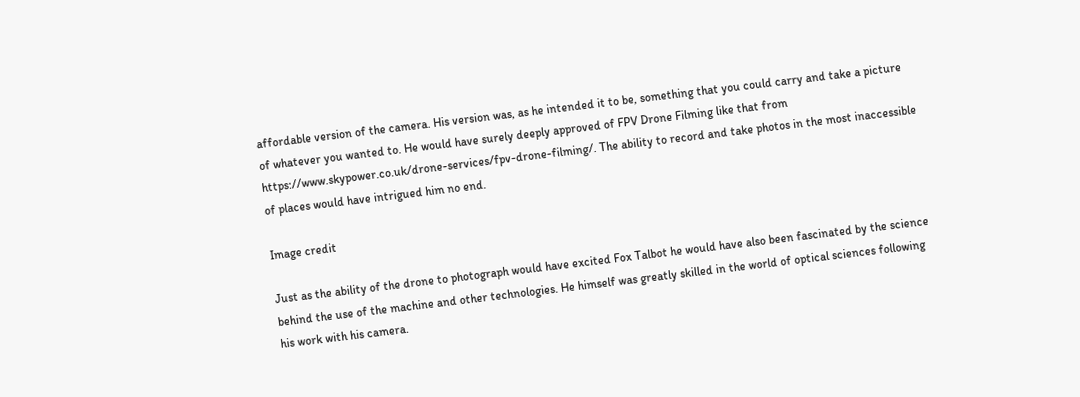affordable version of the camera. His version was, as he intended it to be, something that you could carry and take a picture of whatever you wanted to. He would have surely deeply approved of FPV Drone Filming like that from https://www.skypower.co.uk/drone-services/fpv-drone-filming/. The ability to record and take photos in the most inaccessible of places would have intrigued him no end.

Image credit

Just as the ability of the drone to photograph would have excited Fox Talbot he would have also been fascinated by the science behind the use of the machine and other technologies. He himself was greatly skilled in the world of optical sciences following his work with his camera.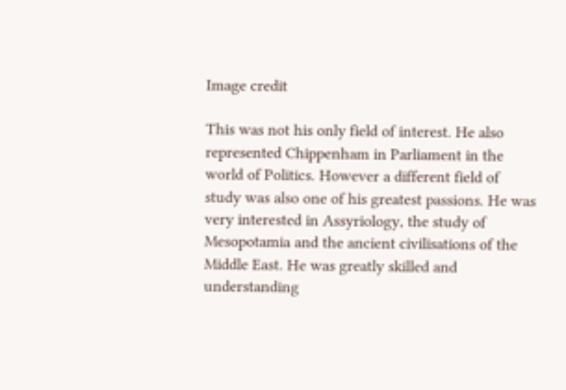Image credit

This was not his only field of interest. He also represented Chippenham in Parliament in the world of Politics. However a different field of study was also one of his greatest passions. He was very interested in Assyriology, the study of Mesopotamia and the ancient civilisations of the Middle East. He was greatly skilled and understanding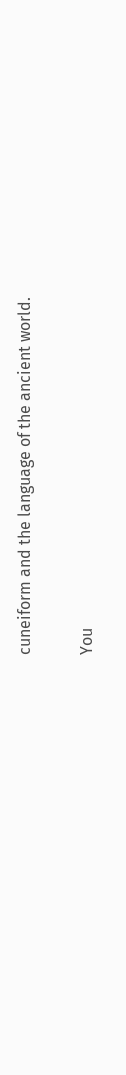cuneiform and the language of the ancient world.

You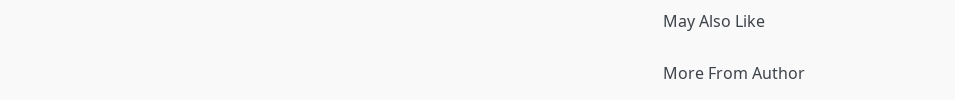May Also Like

More From Author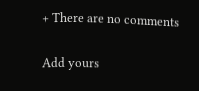+ There are no comments

Add yours